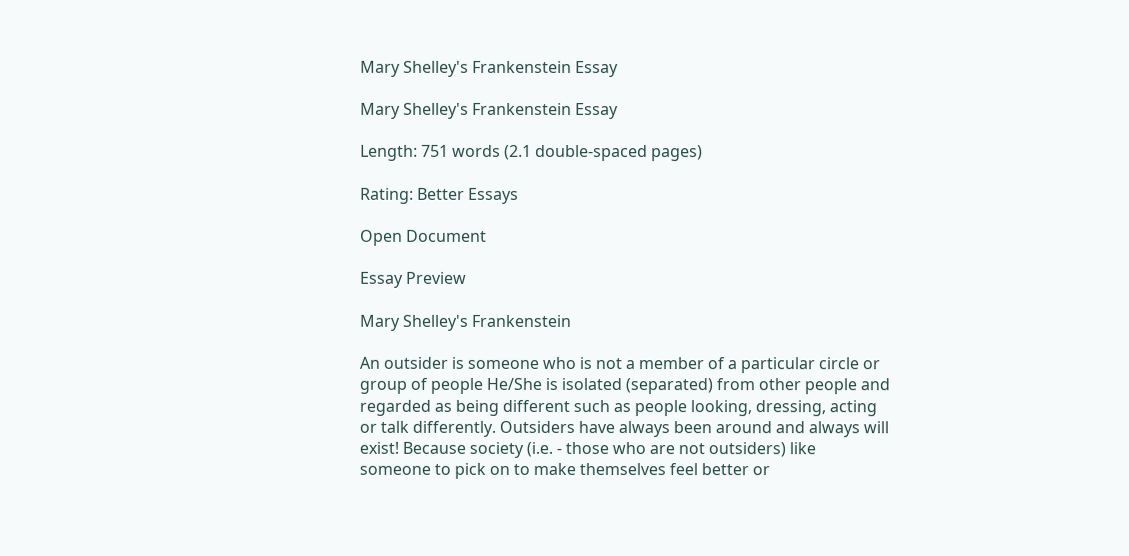Mary Shelley's Frankenstein Essay

Mary Shelley's Frankenstein Essay

Length: 751 words (2.1 double-spaced pages)

Rating: Better Essays

Open Document

Essay Preview

Mary Shelley's Frankenstein

An outsider is someone who is not a member of a particular circle or
group of people He/She is isolated (separated) from other people and
regarded as being different such as people looking, dressing, acting
or talk differently. Outsiders have always been around and always will
exist! Because society (i.e. - those who are not outsiders) like
someone to pick on to make themselves feel better or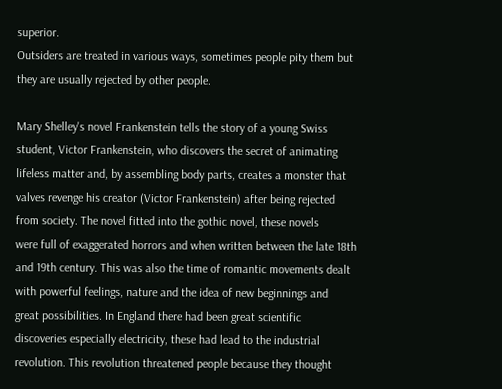superior.
Outsiders are treated in various ways, sometimes people pity them but
they are usually rejected by other people.

Mary Shelley's novel Frankenstein tells the story of a young Swiss
student, Victor Frankenstein, who discovers the secret of animating
lifeless matter and, by assembling body parts, creates a monster that
valves revenge his creator (Victor Frankenstein) after being rejected
from society. The novel fitted into the gothic novel, these novels
were full of exaggerated horrors and when written between the late 18th
and 19th century. This was also the time of romantic movements dealt
with powerful feelings, nature and the idea of new beginnings and
great possibilities. In England there had been great scientific
discoveries especially electricity, these had lead to the industrial
revolution. This revolution threatened people because they thought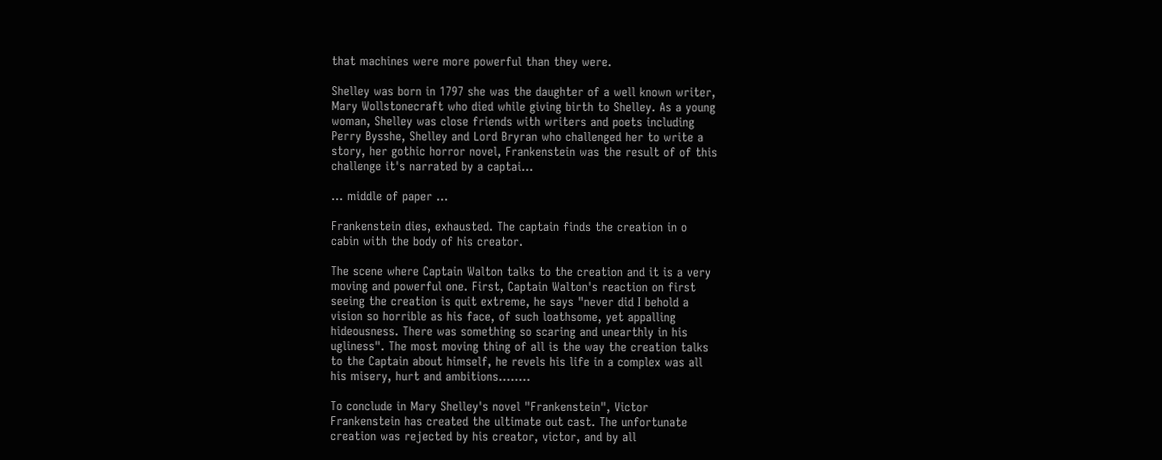that machines were more powerful than they were.

Shelley was born in 1797 she was the daughter of a well known writer,
Mary Wollstonecraft who died while giving birth to Shelley. As a young
woman, Shelley was close friends with writers and poets including
Perry Bysshe, Shelley and Lord Bryran who challenged her to write a
story, her gothic horror novel, Frankenstein was the result of of this
challenge it's narrated by a captai...

... middle of paper ...

Frankenstein dies, exhausted. The captain finds the creation in o
cabin with the body of his creator.

The scene where Captain Walton talks to the creation and it is a very
moving and powerful one. First, Captain Walton's reaction on first
seeing the creation is quit extreme, he says "never did I behold a
vision so horrible as his face, of such loathsome, yet appalling
hideousness. There was something so scaring and unearthly in his
ugliness". The most moving thing of all is the way the creation talks
to the Captain about himself, he revels his life in a complex was all
his misery, hurt and ambitions........

To conclude in Mary Shelley's novel "Frankenstein", Victor
Frankenstein has created the ultimate out cast. The unfortunate
creation was rejected by his creator, victor, and by all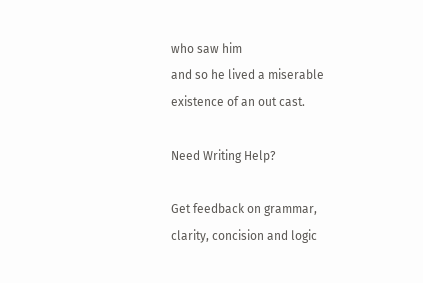who saw him
and so he lived a miserable existence of an out cast.

Need Writing Help?

Get feedback on grammar, clarity, concision and logic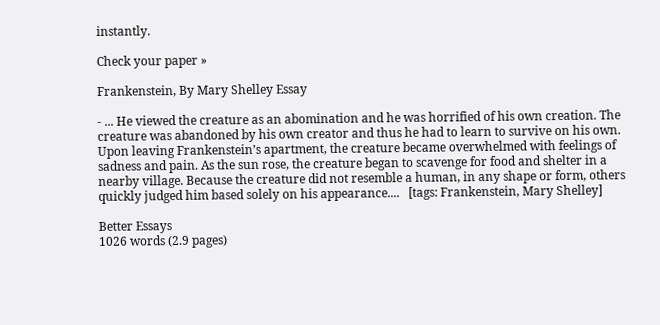instantly.

Check your paper »

Frankenstein, By Mary Shelley Essay

- ... He viewed the creature as an abomination and he was horrified of his own creation. The creature was abandoned by his own creator and thus he had to learn to survive on his own. Upon leaving Frankenstein’s apartment, the creature became overwhelmed with feelings of sadness and pain. As the sun rose, the creature began to scavenge for food and shelter in a nearby village. Because the creature did not resemble a human, in any shape or form, others quickly judged him based solely on his appearance....   [tags: Frankenstein, Mary Shelley]

Better Essays
1026 words (2.9 pages)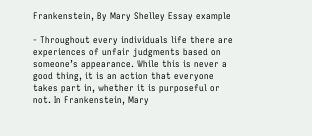Frankenstein, By Mary Shelley Essay example

- Throughout every individuals life there are experiences of unfair judgments based on someone’s appearance. While this is never a good thing, it is an action that everyone takes part in, whether it is purposeful or not. In Frankenstein, Mary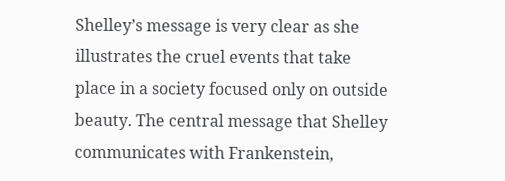Shelley’s message is very clear as she illustrates the cruel events that take place in a society focused only on outside beauty. The central message that Shelley communicates with Frankenstein,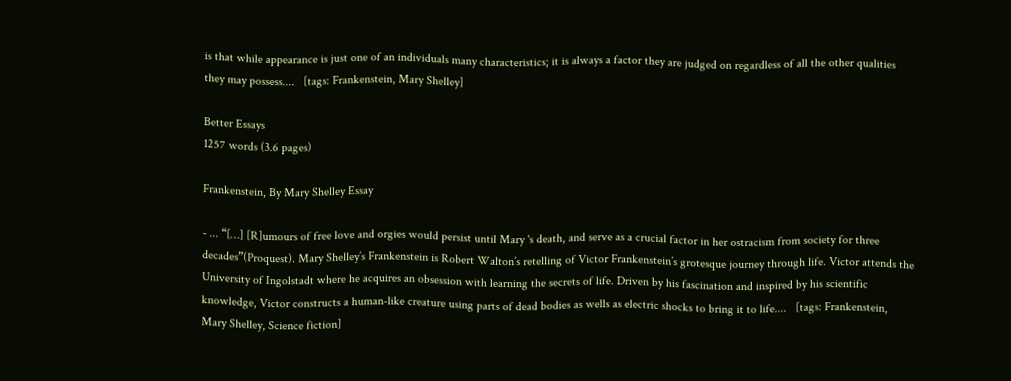is that while appearance is just one of an individuals many characteristics; it is always a factor they are judged on regardless of all the other qualities they may possess....   [tags: Frankenstein, Mary Shelley]

Better Essays
1257 words (3.6 pages)

Frankenstein, By Mary Shelley Essay

- ... “[…] [R]umours of free love and orgies would persist until Mary 's death, and serve as a crucial factor in her ostracism from society for three decades”(Proquest). Mary Shelley’s Frankenstein is Robert Walton’s retelling of Victor Frankenstein’s grotesque journey through life. Victor attends the University of Ingolstadt where he acquires an obsession with learning the secrets of life. Driven by his fascination and inspired by his scientific knowledge, Victor constructs a human-like creature using parts of dead bodies as wells as electric shocks to bring it to life....   [tags: Frankenstein, Mary Shelley, Science fiction]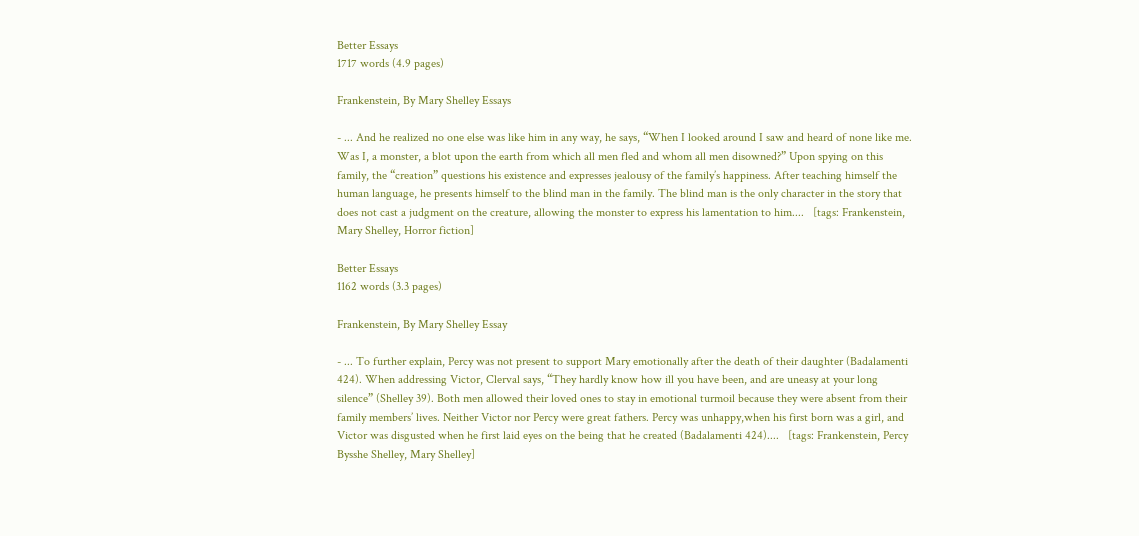Better Essays
1717 words (4.9 pages)

Frankenstein, By Mary Shelley Essays

- ... And he realized no one else was like him in any way, he says, “When I looked around I saw and heard of none like me. Was I, a monster, a blot upon the earth from which all men fled and whom all men disowned?” Upon spying on this family, the “creation” questions his existence and expresses jealousy of the family’s happiness. After teaching himself the human language, he presents himself to the blind man in the family. The blind man is the only character in the story that does not cast a judgment on the creature, allowing the monster to express his lamentation to him....   [tags: Frankenstein, Mary Shelley, Horror fiction]

Better Essays
1162 words (3.3 pages)

Frankenstein, By Mary Shelley Essay

- ... To further explain, Percy was not present to support Mary emotionally after the death of their daughter (Badalamenti 424). When addressing Victor, Clerval says, “They hardly know how ill you have been, and are uneasy at your long silence” (Shelley 39). Both men allowed their loved ones to stay in emotional turmoil because they were absent from their family members’ lives. Neither Victor nor Percy were great fathers. Percy was unhappy,when his first born was a girl, and Victor was disgusted when he first laid eyes on the being that he created (Badalamenti 424)....   [tags: Frankenstein, Percy Bysshe Shelley, Mary Shelley]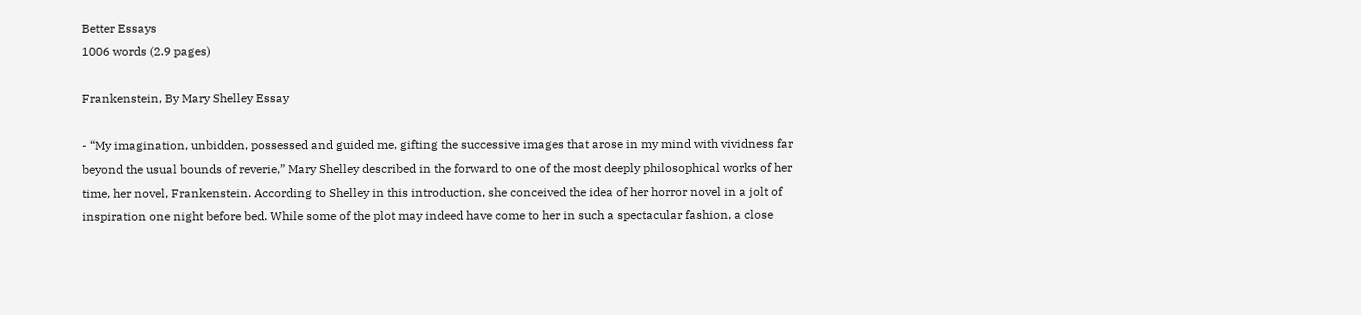Better Essays
1006 words (2.9 pages)

Frankenstein, By Mary Shelley Essay

- “My imagination, unbidden, possessed and guided me, gifting the successive images that arose in my mind with vividness far beyond the usual bounds of reverie,” Mary Shelley described in the forward to one of the most deeply philosophical works of her time, her novel, Frankenstein. According to Shelley in this introduction, she conceived the idea of her horror novel in a jolt of inspiration one night before bed. While some of the plot may indeed have come to her in such a spectacular fashion, a close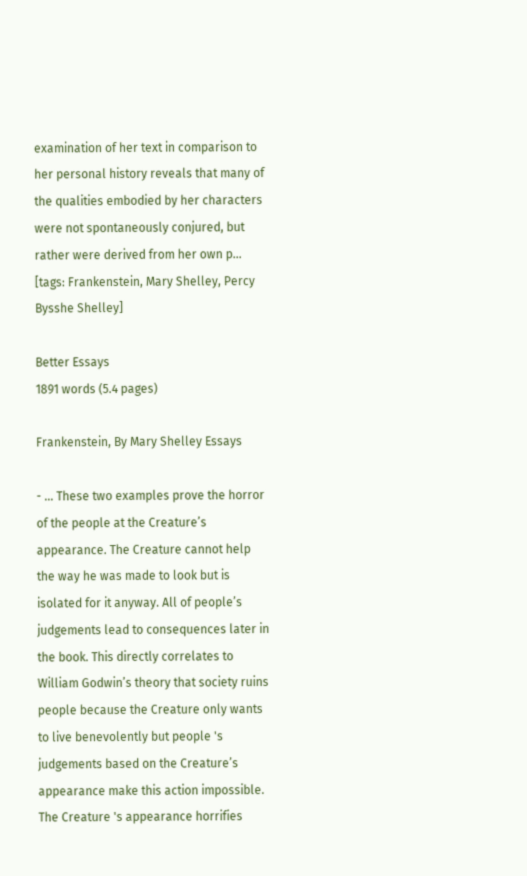examination of her text in comparison to her personal history reveals that many of the qualities embodied by her characters were not spontaneously conjured, but rather were derived from her own p...   [tags: Frankenstein, Mary Shelley, Percy Bysshe Shelley]

Better Essays
1891 words (5.4 pages)

Frankenstein, By Mary Shelley Essays

- ... These two examples prove the horror of the people at the Creature’s appearance. The Creature cannot help the way he was made to look but is isolated for it anyway. All of people’s judgements lead to consequences later in the book. This directly correlates to William Godwin’s theory that society ruins people because the Creature only wants to live benevolently but people 's judgements based on the Creature’s appearance make this action impossible. The Creature 's appearance horrifies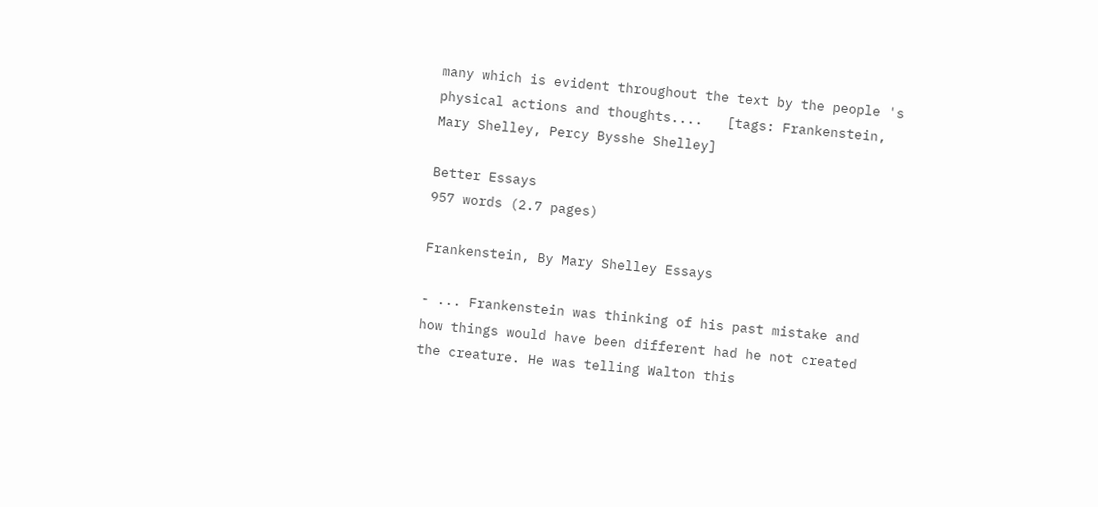many which is evident throughout the text by the people 's physical actions and thoughts....   [tags: Frankenstein, Mary Shelley, Percy Bysshe Shelley]

Better Essays
957 words (2.7 pages)

Frankenstein, By Mary Shelley Essays

- ... Frankenstein was thinking of his past mistake and how things would have been different had he not created the creature. He was telling Walton this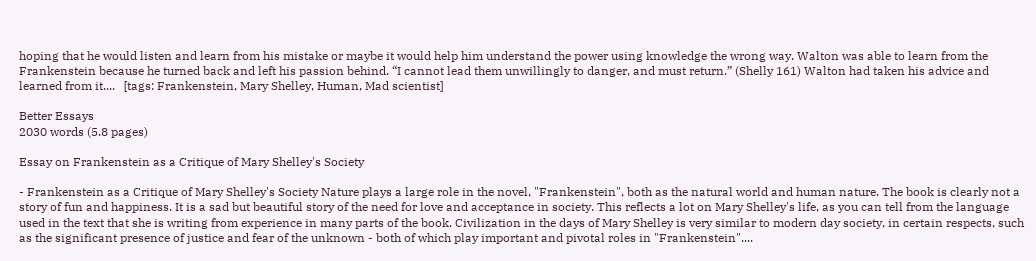hoping that he would listen and learn from his mistake or maybe it would help him understand the power using knowledge the wrong way. Walton was able to learn from the Frankenstein because he turned back and left his passion behind. “I cannot lead them unwillingly to danger, and must return.” (Shelly 161) Walton had taken his advice and learned from it....   [tags: Frankenstein, Mary Shelley, Human, Mad scientist]

Better Essays
2030 words (5.8 pages)

Essay on Frankenstein as a Critique of Mary Shelley's Society

- Frankenstein as a Critique of Mary Shelley's Society Nature plays a large role in the novel, "Frankenstein", both as the natural world and human nature. The book is clearly not a story of fun and happiness. It is a sad but beautiful story of the need for love and acceptance in society. This reflects a lot on Mary Shelley's life, as you can tell from the language used in the text that she is writing from experience in many parts of the book. Civilization in the days of Mary Shelley is very similar to modern day society, in certain respects, such as the significant presence of justice and fear of the unknown - both of which play important and pivotal roles in "Frankenstein"....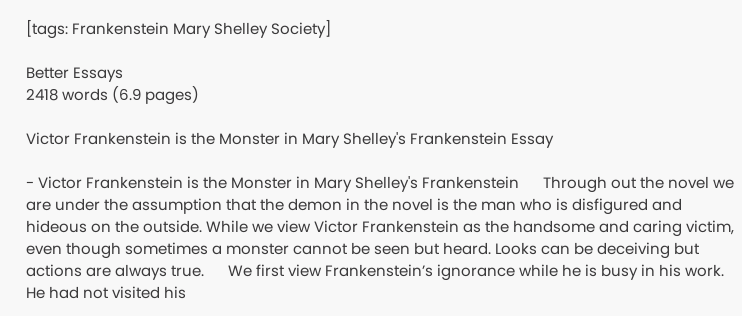[tags: Frankenstein Mary Shelley Society]

Better Essays
2418 words (6.9 pages)

Victor Frankenstein is the Monster in Mary Shelley's Frankenstein Essay

- Victor Frankenstein is the Monster in Mary Shelley's Frankenstein      Through out the novel we are under the assumption that the demon in the novel is the man who is disfigured and hideous on the outside. While we view Victor Frankenstein as the handsome and caring victim, even though sometimes a monster cannot be seen but heard. Looks can be deceiving but actions are always true.      We first view Frankenstein’s ignorance while he is busy in his work. He had not visited his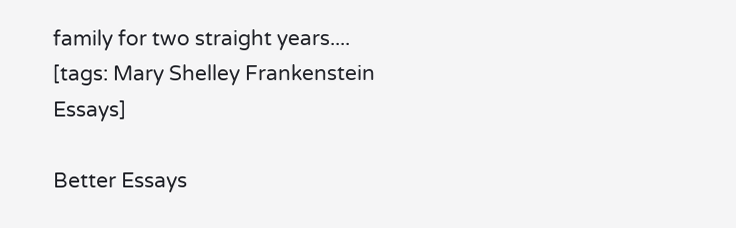family for two straight years....   [tags: Mary Shelley Frankenstein Essays]

Better Essays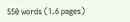550 words (1.6 pages)